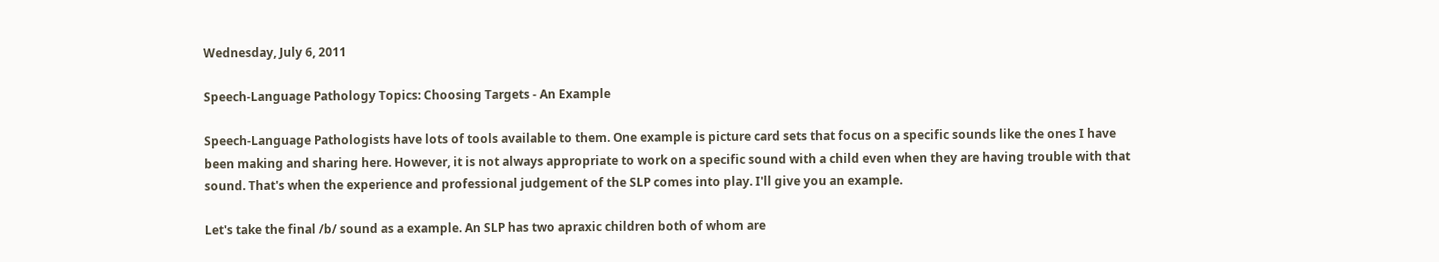Wednesday, July 6, 2011

Speech-Language Pathology Topics: Choosing Targets - An Example

Speech-Language Pathologists have lots of tools available to them. One example is picture card sets that focus on a specific sounds like the ones I have been making and sharing here. However, it is not always appropriate to work on a specific sound with a child even when they are having trouble with that sound. That's when the experience and professional judgement of the SLP comes into play. I'll give you an example.

Let's take the final /b/ sound as a example. An SLP has two apraxic children both of whom are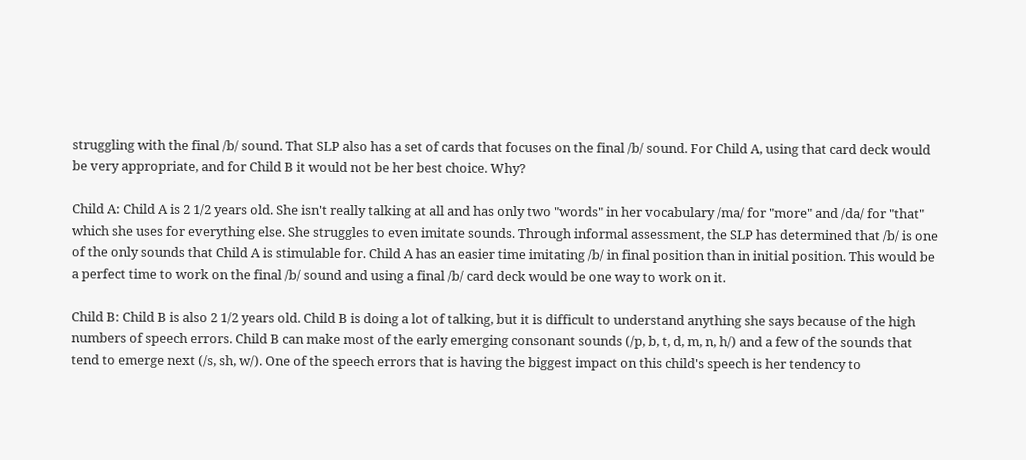struggling with the final /b/ sound. That SLP also has a set of cards that focuses on the final /b/ sound. For Child A, using that card deck would be very appropriate, and for Child B it would not be her best choice. Why?

Child A: Child A is 2 1/2 years old. She isn't really talking at all and has only two "words" in her vocabulary /ma/ for "more" and /da/ for "that" which she uses for everything else. She struggles to even imitate sounds. Through informal assessment, the SLP has determined that /b/ is one of the only sounds that Child A is stimulable for. Child A has an easier time imitating /b/ in final position than in initial position. This would be a perfect time to work on the final /b/ sound and using a final /b/ card deck would be one way to work on it.

Child B: Child B is also 2 1/2 years old. Child B is doing a lot of talking, but it is difficult to understand anything she says because of the high numbers of speech errors. Child B can make most of the early emerging consonant sounds (/p, b, t, d, m, n, h/) and a few of the sounds that tend to emerge next (/s, sh, w/). One of the speech errors that is having the biggest impact on this child's speech is her tendency to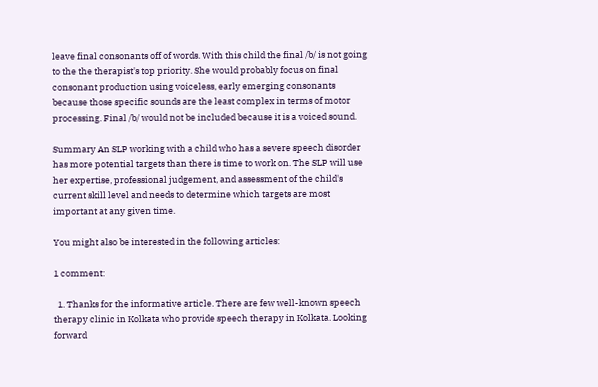leave final consonants off of words. With this child the final /b/ is not going to the the therapist's top priority. She would probably focus on final consonant production using voiceless, early emerging consonants because those specific sounds are the least complex in terms of motor processing. Final /b/ would not be included because it is a voiced sound.

Summary An SLP working with a child who has a severe speech disorder has more potential targets than there is time to work on. The SLP will use her expertise, professional judgement, and assessment of the child's current skill level and needs to determine which targets are most important at any given time.

You might also be interested in the following articles:

1 comment:

  1. Thanks for the informative article. There are few well-known speech therapy clinic in Kolkata who provide speech therapy in Kolkata. Looking forward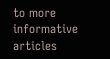to more informative articles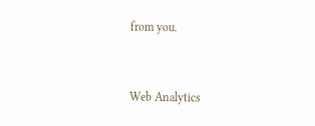from you.


Web Analytics